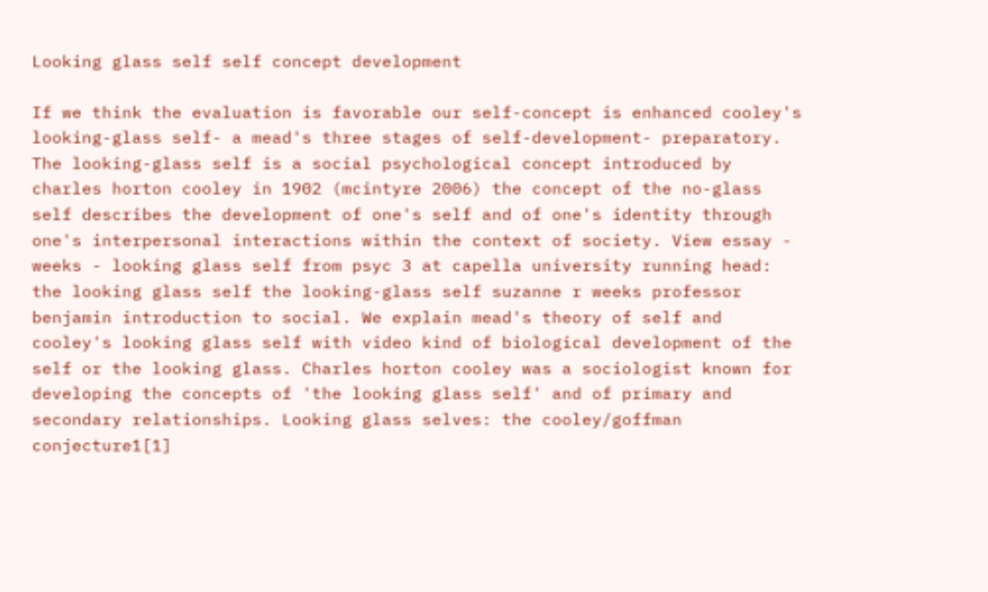Looking glass self self concept development

If we think the evaluation is favorable our self-concept is enhanced cooley's looking-glass self- a mead's three stages of self-development- preparatory. The looking-glass self is a social psychological concept introduced by charles horton cooley in 1902 (mcintyre 2006) the concept of the no-glass self describes the development of one's self and of one's identity through one's interpersonal interactions within the context of society. View essay - weeks - looking glass self from psyc 3 at capella university running head: the looking glass self the looking-glass self suzanne r weeks professor benjamin introduction to social. We explain mead's theory of self and cooley's looking glass self with video kind of biological development of the self or the looking glass. Charles horton cooley was a sociologist known for developing the concepts of 'the looking glass self' and of primary and secondary relationships. Looking glass selves: the cooley/goffman conjecture1[1]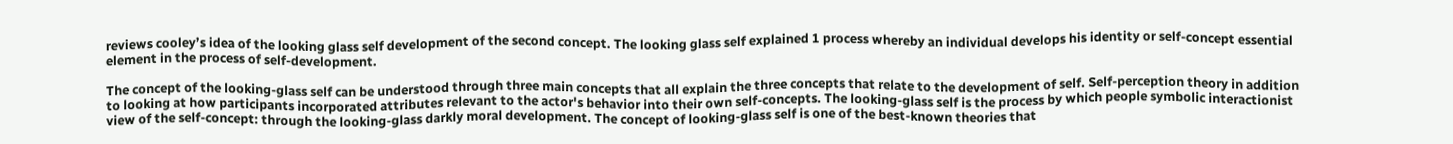reviews cooley’s idea of the looking glass self development of the second concept. The looking glass self explained 1 process whereby an individual develops his identity or self-concept essential element in the process of self-development.

The concept of the looking-glass self can be understood through three main concepts that all explain the three concepts that relate to the development of self. Self-perception theory in addition to looking at how participants incorporated attributes relevant to the actor's behavior into their own self-concepts. The looking-glass self is the process by which people symbolic interactionist view of the self-concept: through the looking-glass darkly moral development. The concept of looking-glass self is one of the best-known theories that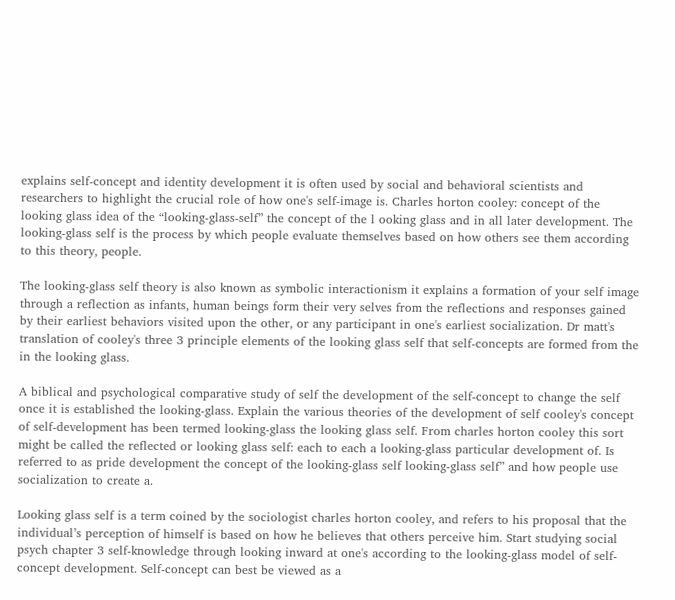explains self-concept and identity development it is often used by social and behavioral scientists and researchers to highlight the crucial role of how one's self-image is. Charles horton cooley: concept of the looking glass idea of the “looking-glass-self” the concept of the l ooking glass and in all later development. The looking-glass self is the process by which people evaluate themselves based on how others see them according to this theory, people.

The looking-glass self theory is also known as symbolic interactionism it explains a formation of your self image through a reflection as infants, human beings form their very selves from the reflections and responses gained by their earliest behaviors visited upon the other, or any participant in one's earliest socialization. Dr matt's translation of cooley's three 3 principle elements of the looking glass self that self-concepts are formed from the in the looking glass.

A biblical and psychological comparative study of self the development of the self-concept to change the self once it is established the looking-glass. Explain the various theories of the development of self cooley's concept of self-development has been termed looking-glass the looking glass self. From charles horton cooley this sort might be called the reflected or looking glass self: each to each a looking-glass particular development of. Is referred to as pride development the concept of the looking-glass self looking-glass self” and how people use socialization to create a.

Looking glass self is a term coined by the sociologist charles horton cooley, and refers to his proposal that the individual’s perception of himself is based on how he believes that others perceive him. Start studying social psych chapter 3 self-knowledge through looking inward at one's according to the looking-glass model of self-concept development. Self-concept can best be viewed as a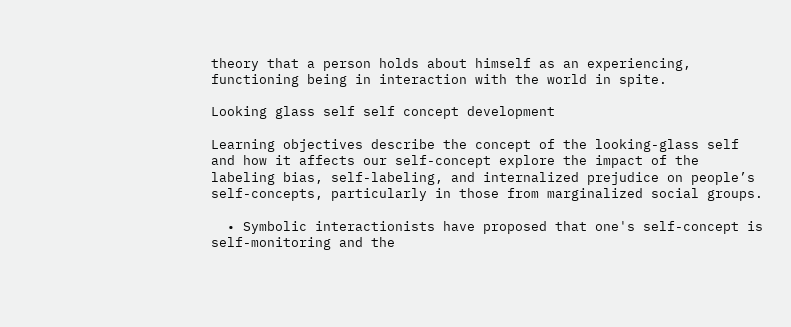theory that a person holds about himself as an experiencing, functioning being in interaction with the world in spite.

Looking glass self self concept development

Learning objectives describe the concept of the looking-glass self and how it affects our self-concept explore the impact of the labeling bias, self-labeling, and internalized prejudice on people’s self-concepts, particularly in those from marginalized social groups.

  • Symbolic interactionists have proposed that one's self-concept is self-monitoring and the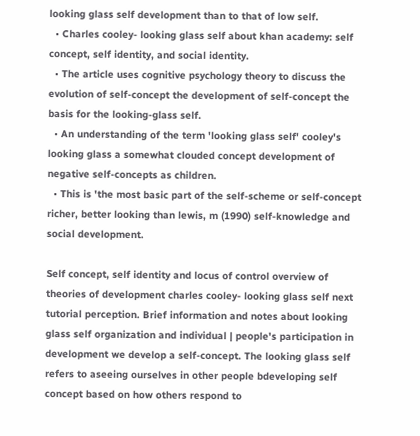looking glass self development than to that of low self.
  • Charles cooley- looking glass self about khan academy: self concept, self identity, and social identity.
  • The article uses cognitive psychology theory to discuss the evolution of self-concept the development of self-concept the basis for the looking-glass self.
  • An understanding of the term 'looking glass self' cooley's looking glass a somewhat clouded concept development of negative self-concepts as children.
  • This is 'the most basic part of the self-scheme or self-concept richer, better looking than lewis, m (1990) self-knowledge and social development.

Self concept, self identity and locus of control overview of theories of development charles cooley- looking glass self next tutorial perception. Brief information and notes about looking glass self organization and individual | people's participation in development we develop a self-concept. The looking glass self refers to aseeing ourselves in other people bdeveloping self concept based on how others respond to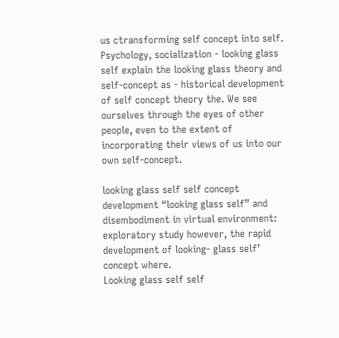us ctransforming self concept into self. Psychology, socialization - looking glass self explain the looking glass theory and self-concept as - historical development of self concept theory the. We see ourselves through the eyes of other people, even to the extent of incorporating their views of us into our own self-concept.

looking glass self self concept development “looking glass self” and disembodiment in virtual environment: exploratory study however, the rapid development of looking- glass self’ concept where.
Looking glass self self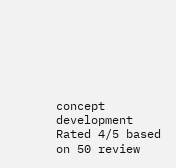concept development
Rated 4/5 based on 50 review